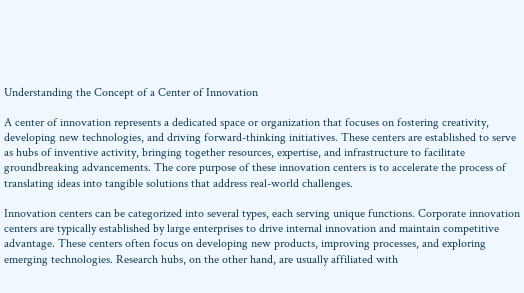Understanding the Concept of a Center of Innovation

A center of innovation represents a dedicated space or organization that focuses on fostering creativity, developing new technologies, and driving forward-thinking initiatives. These centers are established to serve as hubs of inventive activity, bringing together resources, expertise, and infrastructure to facilitate groundbreaking advancements. The core purpose of these innovation centers is to accelerate the process of translating ideas into tangible solutions that address real-world challenges.

Innovation centers can be categorized into several types, each serving unique functions. Corporate innovation centers are typically established by large enterprises to drive internal innovation and maintain competitive advantage. These centers often focus on developing new products, improving processes, and exploring emerging technologies. Research hubs, on the other hand, are usually affiliated with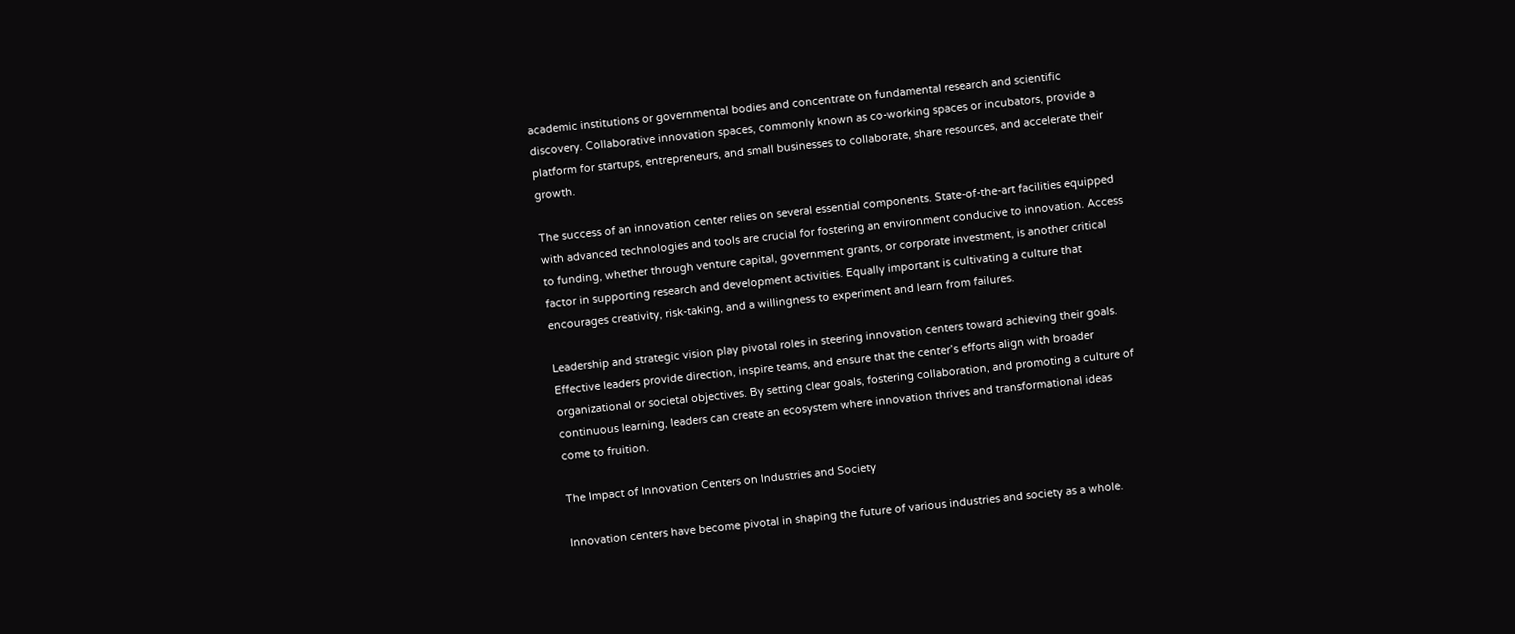academic institutions or governmental bodies and concentrate on fundamental research and scientific discovery. Collaborative innovation spaces, commonly known as co-working spaces or incubators, provide a platform for startups, entrepreneurs, and small businesses to collaborate, share resources, and accelerate their growth.

The success of an innovation center relies on several essential components. State-of-the-art facilities equipped with advanced technologies and tools are crucial for fostering an environment conducive to innovation. Access to funding, whether through venture capital, government grants, or corporate investment, is another critical factor in supporting research and development activities. Equally important is cultivating a culture that encourages creativity, risk-taking, and a willingness to experiment and learn from failures.

Leadership and strategic vision play pivotal roles in steering innovation centers toward achieving their goals. Effective leaders provide direction, inspire teams, and ensure that the center’s efforts align with broader organizational or societal objectives. By setting clear goals, fostering collaboration, and promoting a culture of continuous learning, leaders can create an ecosystem where innovation thrives and transformational ideas come to fruition.

The Impact of Innovation Centers on Industries and Society

Innovation centers have become pivotal in shaping the future of various industries and society as a whole.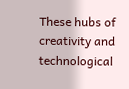These hubs of creativity and technological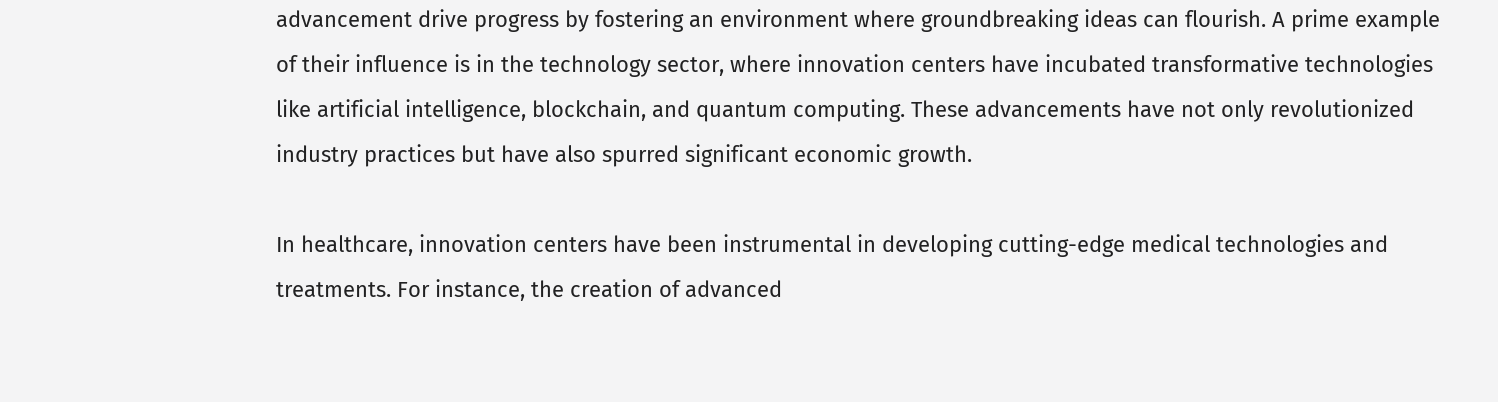advancement drive progress by fostering an environment where groundbreaking ideas can flourish. A prime example of their influence is in the technology sector, where innovation centers have incubated transformative technologies like artificial intelligence, blockchain, and quantum computing. These advancements have not only revolutionized industry practices but have also spurred significant economic growth.

In healthcare, innovation centers have been instrumental in developing cutting-edge medical technologies and treatments. For instance, the creation of advanced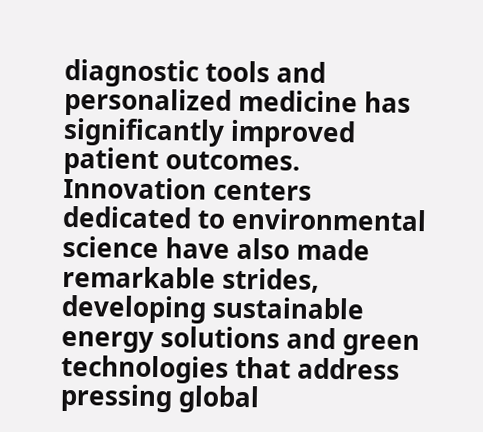diagnostic tools and personalized medicine has significantly improved patient outcomes. Innovation centers dedicated to environmental science have also made remarkable strides, developing sustainable energy solutions and green technologies that address pressing global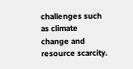challenges such as climate change and resource scarcity.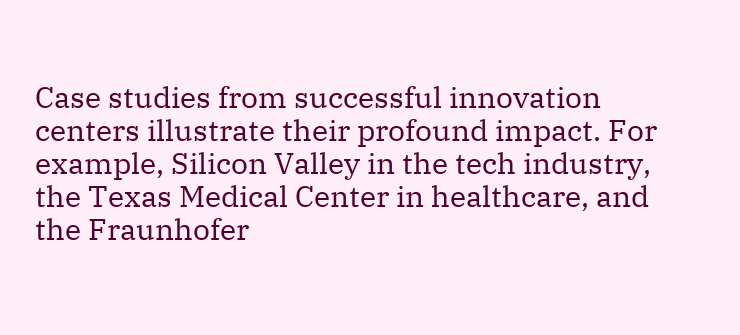Case studies from successful innovation centers illustrate their profound impact. For example, Silicon Valley in the tech industry, the Texas Medical Center in healthcare, and the Fraunhofer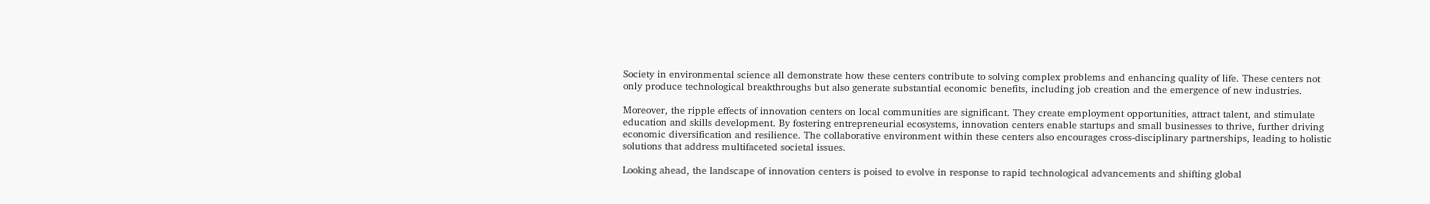Society in environmental science all demonstrate how these centers contribute to solving complex problems and enhancing quality of life. These centers not only produce technological breakthroughs but also generate substantial economic benefits, including job creation and the emergence of new industries.

Moreover, the ripple effects of innovation centers on local communities are significant. They create employment opportunities, attract talent, and stimulate education and skills development. By fostering entrepreneurial ecosystems, innovation centers enable startups and small businesses to thrive, further driving economic diversification and resilience. The collaborative environment within these centers also encourages cross-disciplinary partnerships, leading to holistic solutions that address multifaceted societal issues.

Looking ahead, the landscape of innovation centers is poised to evolve in response to rapid technological advancements and shifting global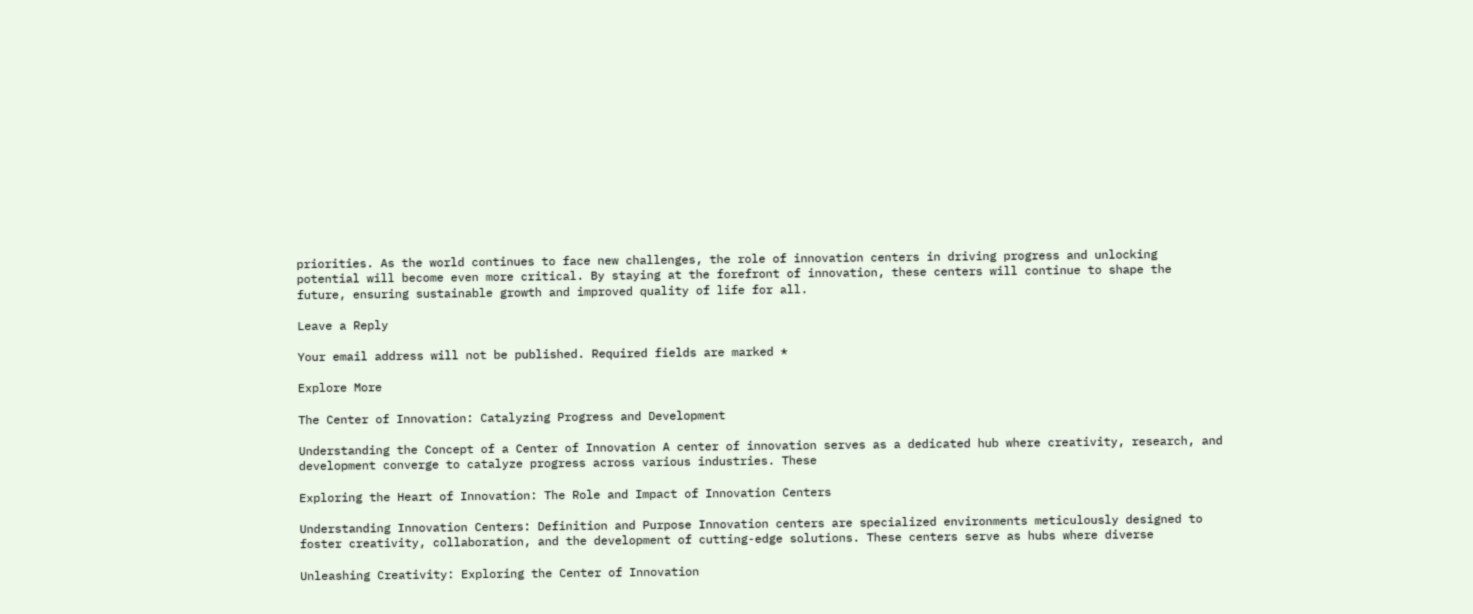priorities. As the world continues to face new challenges, the role of innovation centers in driving progress and unlocking potential will become even more critical. By staying at the forefront of innovation, these centers will continue to shape the future, ensuring sustainable growth and improved quality of life for all.

Leave a Reply

Your email address will not be published. Required fields are marked *

Explore More

The Center of Innovation: Catalyzing Progress and Development

Understanding the Concept of a Center of Innovation A center of innovation serves as a dedicated hub where creativity, research, and development converge to catalyze progress across various industries. These

Exploring the Heart of Innovation: The Role and Impact of Innovation Centers

Understanding Innovation Centers: Definition and Purpose Innovation centers are specialized environments meticulously designed to foster creativity, collaboration, and the development of cutting-edge solutions. These centers serve as hubs where diverse

Unleashing Creativity: Exploring the Center of Innovation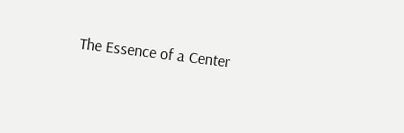The Essence of a Center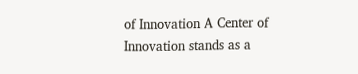of Innovation A Center of Innovation stands as a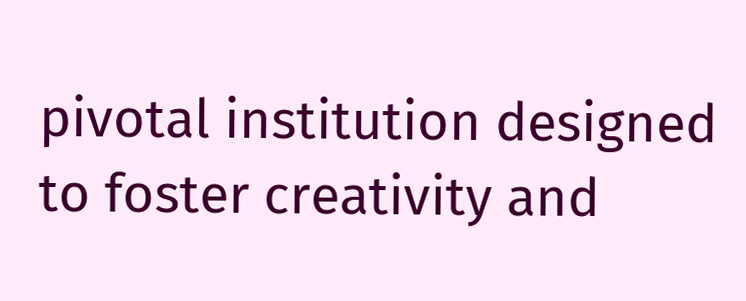pivotal institution designed to foster creativity and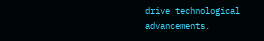drive technological advancements.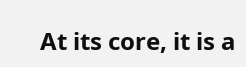At its core, it is a